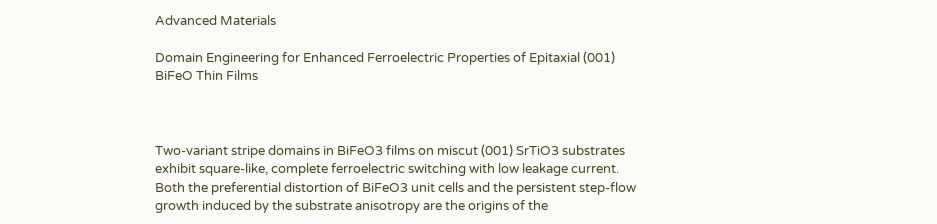Advanced Materials

Domain Engineering for Enhanced Ferroelectric Properties of Epitaxial (001) BiFeO Thin Films



Two-variant stripe domains in BiFeO3 films on miscut (001) SrTiO3 substrates exhibit square-like, complete ferroelectric switching with low leakage current. Both the preferential distortion of BiFeO3 unit cells and the persistent step-flow growth induced by the substrate anisotropy are the origins of the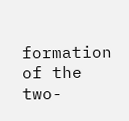formation of the two-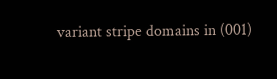variant stripe domains in (001)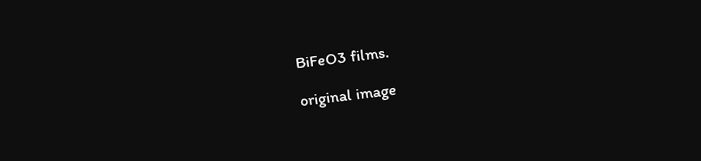BiFeO3 films.

original image